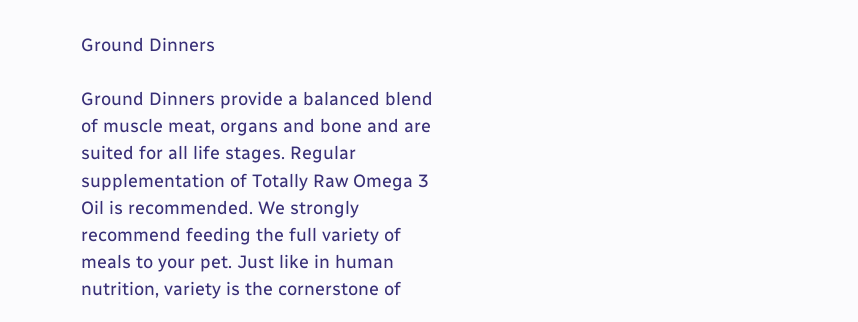Ground Dinners

Ground Dinners provide a balanced blend of muscle meat, organs and bone and are suited for all life stages. Regular supplementation of Totally Raw Omega 3 Oil is recommended. We strongly recommend feeding the full variety of meals to your pet. Just like in human nutrition, variety is the cornerstone of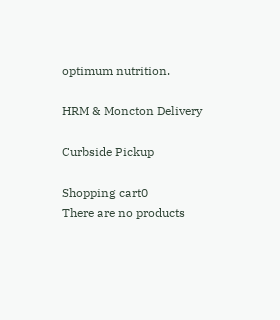optimum nutrition.

HRM & Moncton Delivery

Curbside Pickup

Shopping cart0
There are no products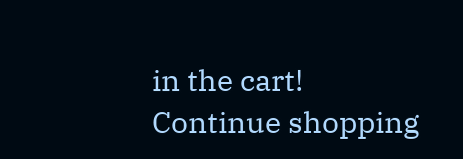in the cart!
Continue shopping